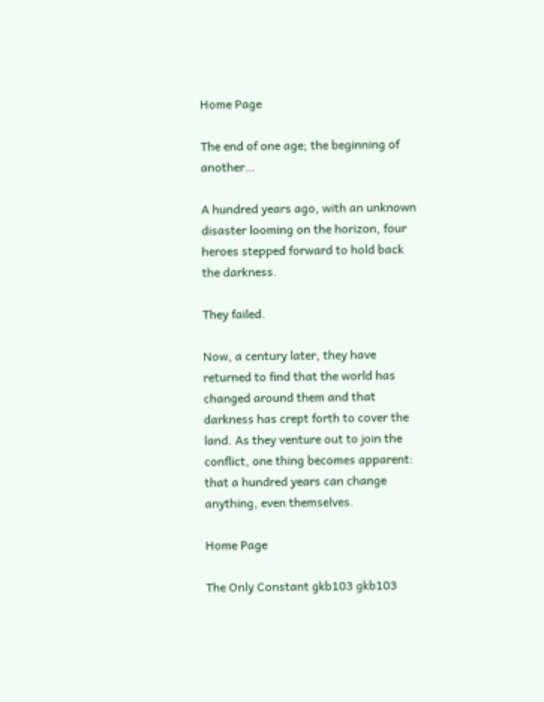Home Page

The end of one age; the beginning of another…

A hundred years ago, with an unknown disaster looming on the horizon, four heroes stepped forward to hold back the darkness.

They failed.

Now, a century later, they have returned to find that the world has changed around them and that darkness has crept forth to cover the land. As they venture out to join the conflict, one thing becomes apparent: that a hundred years can change anything, even themselves.

Home Page

The Only Constant gkb103 gkb103